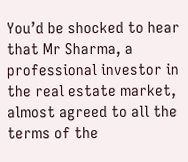You’d be shocked to hear that Mr Sharma, a professional investor in the real estate market, almost agreed to all the terms of the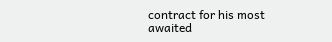contract for his most awaited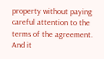property without paying careful attention to the terms of the agreement. And it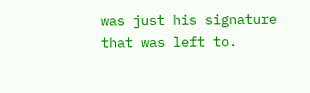was just his signature that was left to.